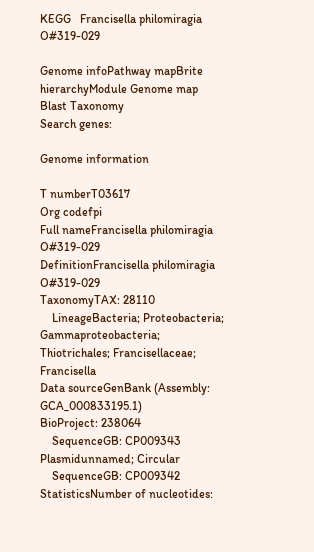KEGG   Francisella philomiragia O#319-029

Genome infoPathway mapBrite hierarchyModule Genome map Blast Taxonomy
Search genes:

Genome information

T numberT03617
Org codefpi
Full nameFrancisella philomiragia O#319-029
DefinitionFrancisella philomiragia O#319-029
TaxonomyTAX: 28110
    LineageBacteria; Proteobacteria; Gammaproteobacteria; Thiotrichales; Francisellaceae; Francisella
Data sourceGenBank (Assembly: GCA_000833195.1)
BioProject: 238064
    SequenceGB: CP009343
Plasmidunnamed; Circular
    SequenceGB: CP009342
StatisticsNumber of nucleotides: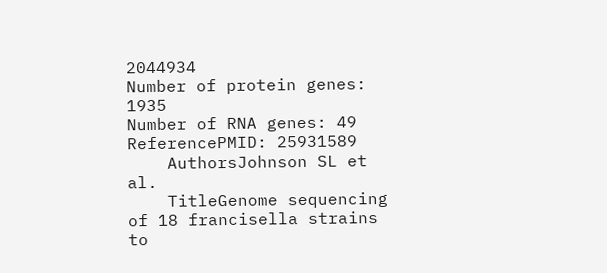2044934
Number of protein genes: 1935
Number of RNA genes: 49
ReferencePMID: 25931589
    AuthorsJohnson SL et al.
    TitleGenome sequencing of 18 francisella strains to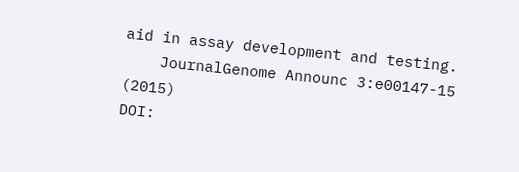aid in assay development and testing.
    JournalGenome Announc 3:e00147-15 (2015)
DOI: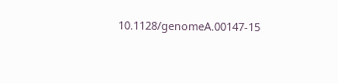10.1128/genomeA.00147-15